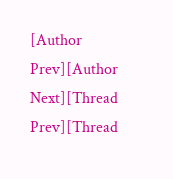[Author Prev][Author Next][Thread Prev][Thread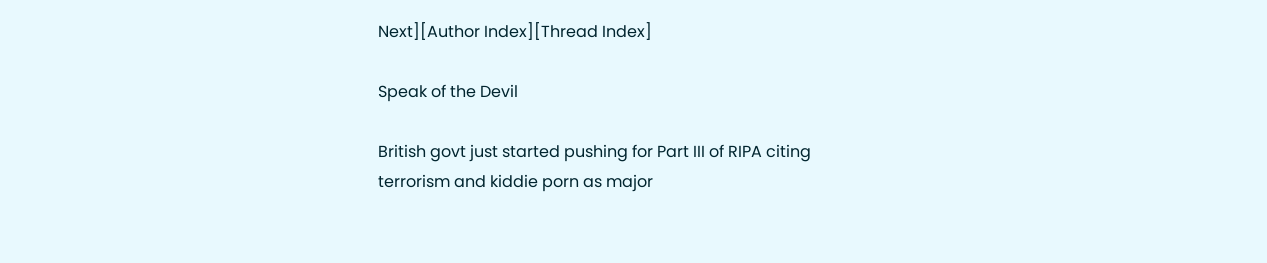Next][Author Index][Thread Index]

Speak of the Devil

British govt just started pushing for Part III of RIPA citing
terrorism and kiddie porn as major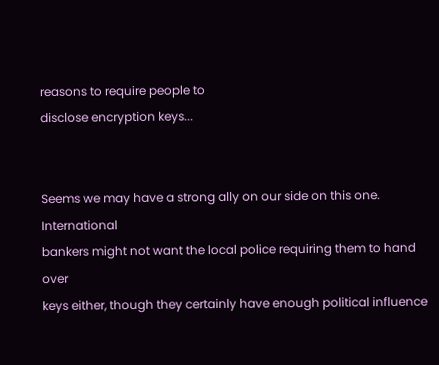reasons to require people to
disclose encryption keys...


Seems we may have a strong ally on our side on this one. International
bankers might not want the local police requiring them to hand over
keys either, though they certainly have enough political influence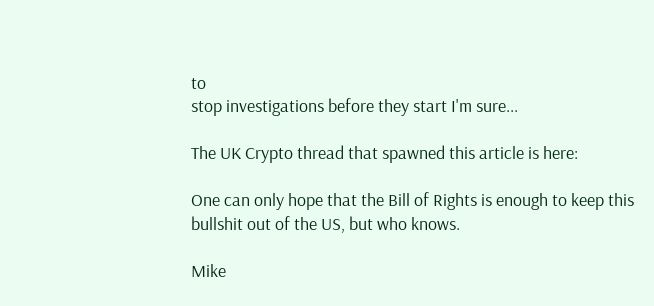to
stop investigations before they start I'm sure...

The UK Crypto thread that spawned this article is here:

One can only hope that the Bill of Rights is enough to keep this
bullshit out of the US, but who knows.

Mike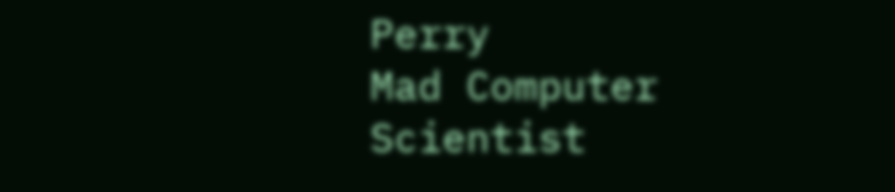Perry
Mad Computer Scientist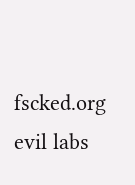fscked.org evil labs